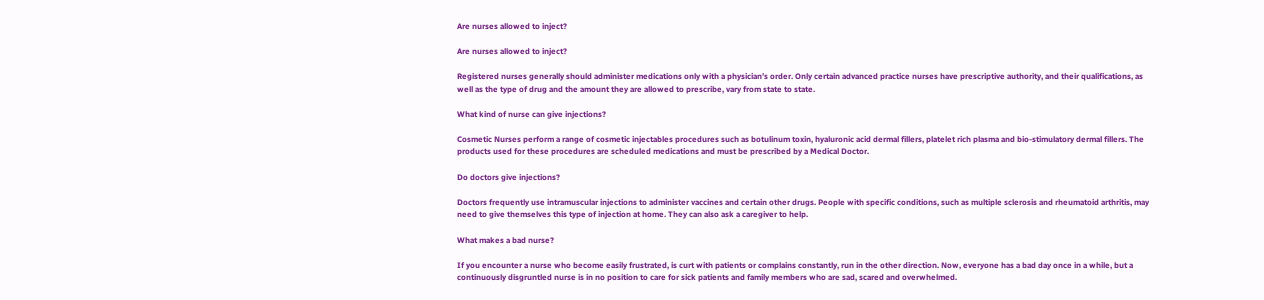Are nurses allowed to inject?

Are nurses allowed to inject?

Registered nurses generally should administer medications only with a physician’s order. Only certain advanced practice nurses have prescriptive authority, and their qualifications, as well as the type of drug and the amount they are allowed to prescribe, vary from state to state.

What kind of nurse can give injections?

Cosmetic Nurses perform a range of cosmetic injectables procedures such as botulinum toxin, hyaluronic acid dermal fillers, platelet rich plasma and bio-stimulatory dermal fillers. The products used for these procedures are scheduled medications and must be prescribed by a Medical Doctor.

Do doctors give injections?

Doctors frequently use intramuscular injections to administer vaccines and certain other drugs. People with specific conditions, such as multiple sclerosis and rheumatoid arthritis, may need to give themselves this type of injection at home. They can also ask a caregiver to help.

What makes a bad nurse?

If you encounter a nurse who become easily frustrated, is curt with patients or complains constantly, run in the other direction. Now, everyone has a bad day once in a while, but a continuously disgruntled nurse is in no position to care for sick patients and family members who are sad, scared and overwhelmed.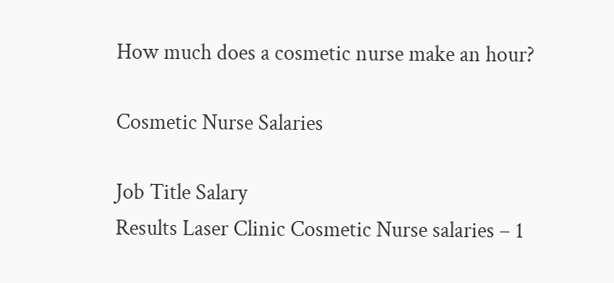How much does a cosmetic nurse make an hour?

Cosmetic Nurse Salaries

Job Title Salary
Results Laser Clinic Cosmetic Nurse salaries – 1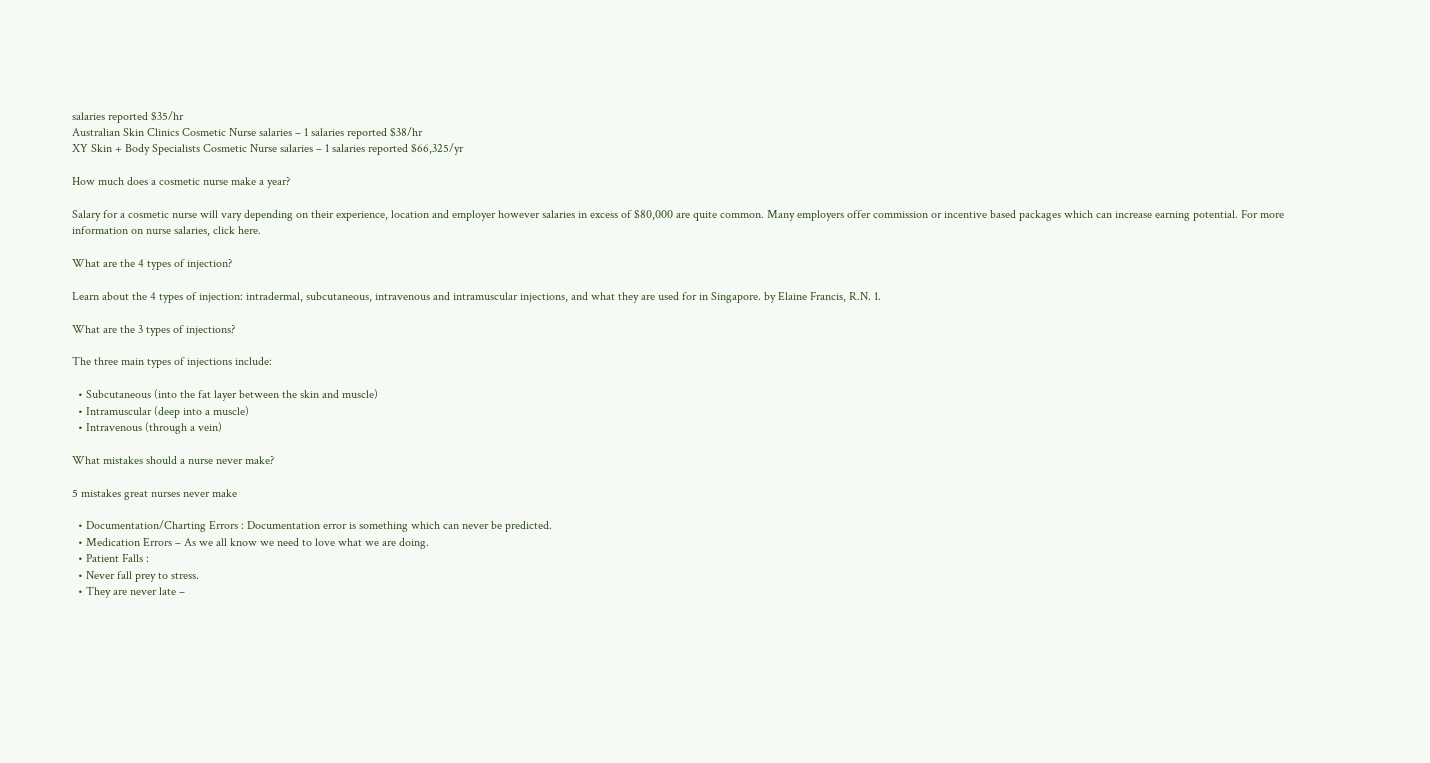salaries reported $35/hr
Australian Skin Clinics Cosmetic Nurse salaries – 1 salaries reported $38/hr
XY Skin + Body Specialists Cosmetic Nurse salaries – 1 salaries reported $66,325/yr

How much does a cosmetic nurse make a year?

Salary for a cosmetic nurse will vary depending on their experience, location and employer however salaries in excess of $80,000 are quite common. Many employers offer commission or incentive based packages which can increase earning potential. For more information on nurse salaries, click here.

What are the 4 types of injection?

Learn about the 4 types of injection: intradermal, subcutaneous, intravenous and intramuscular injections, and what they are used for in Singapore. by Elaine Francis, R.N. 1.

What are the 3 types of injections?

The three main types of injections include:

  • Subcutaneous (into the fat layer between the skin and muscle)
  • Intramuscular (deep into a muscle)
  • Intravenous (through a vein)

What mistakes should a nurse never make?

5 mistakes great nurses never make

  • Documentation/Charting Errors : Documentation error is something which can never be predicted.
  • Medication Errors – As we all know we need to love what we are doing.
  • Patient Falls :
  • Never fall prey to stress.
  • They are never late –